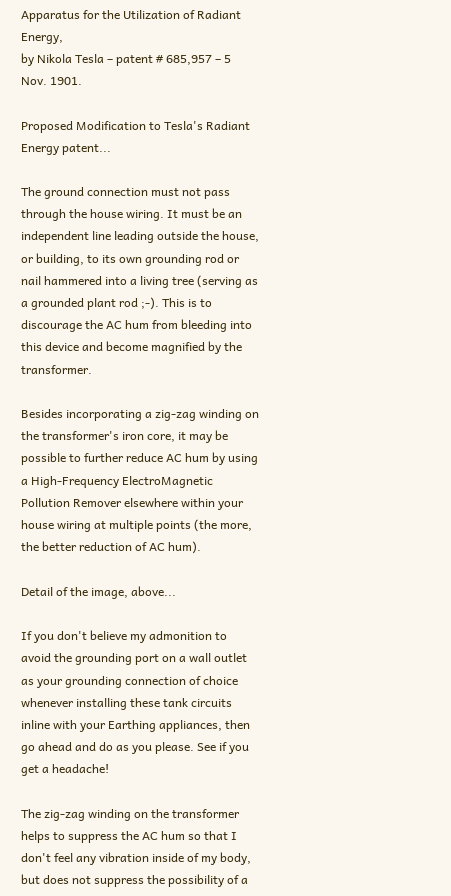Apparatus for the Utilization of Radiant Energy,
by Nikola Tesla – patent # 685,957 – 5 Nov. 1901.

Proposed Modification to Tesla's Radiant Energy patent...

The ground connection must not pass through the house wiring. It must be an independent line leading outside the house, or building, to its own grounding rod or nail hammered into a living tree (serving as a grounded plant rod ;-). This is to discourage the AC hum from bleeding into this device and become magnified by the transformer.

Besides incorporating a zig-zag winding on the transformer's iron core, it may be possible to further reduce AC hum by using a High-Frequency ElectroMagnetic Pollution Remover elsewhere within your house wiring at multiple points (the more, the better reduction of AC hum).

Detail of the image, above...

If you don't believe my admonition to avoid the grounding port on a wall outlet as your grounding connection of choice whenever installing these tank circuits inline with your Earthing appliances, then go ahead and do as you please. See if you get a headache!

The zig-zag winding on the transformer helps to suppress the AC hum so that I don't feel any vibration inside of my body, but does not suppress the possibility of a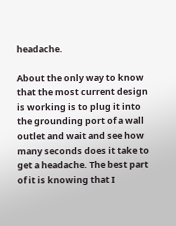headache.

About the only way to know that the most current design is working is to plug it into the grounding port of a wall outlet and wait and see how many seconds does it take to get a headache. The best part of it is knowing that I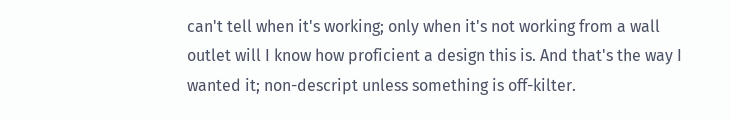can't tell when it's working; only when it's not working from a wall outlet will I know how proficient a design this is. And that's the way I wanted it; non-descript unless something is off-kilter.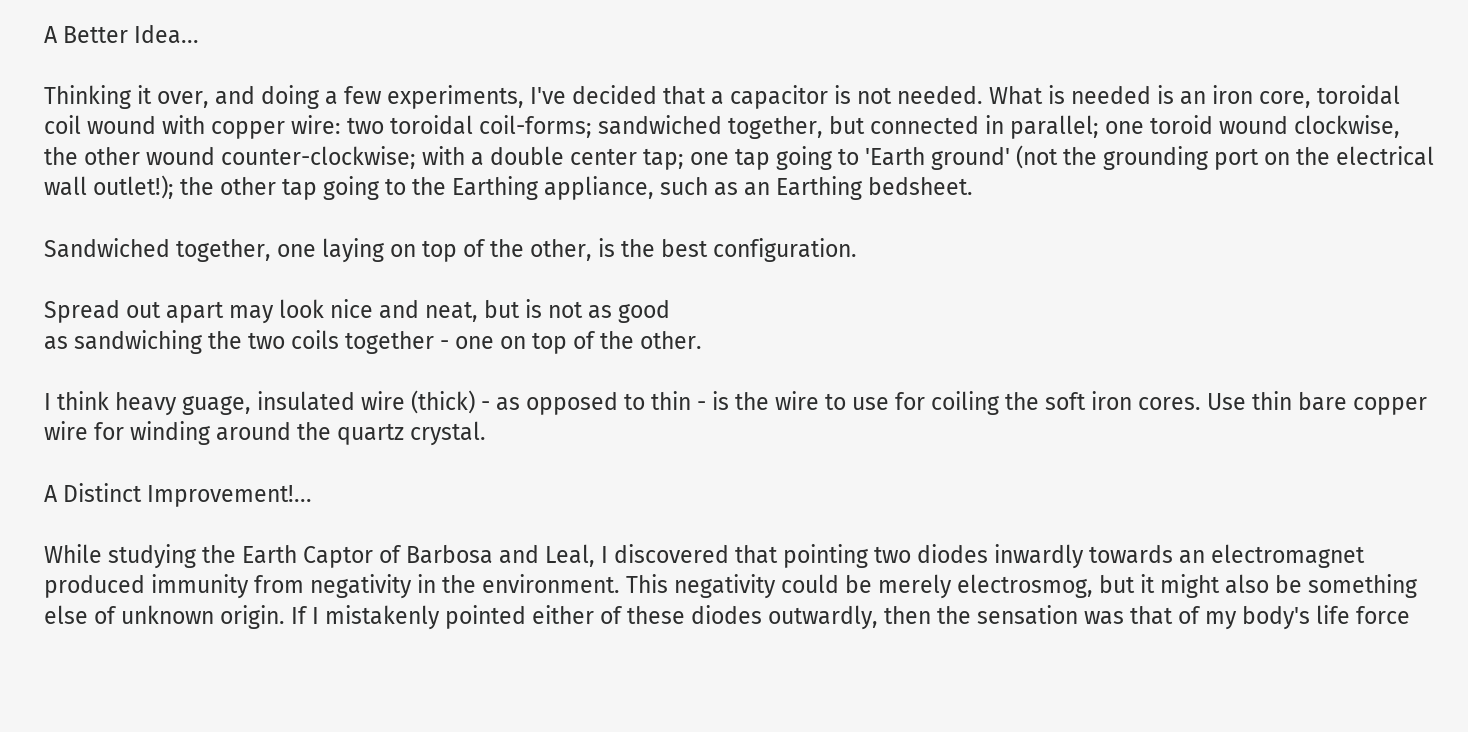A Better Idea...

Thinking it over, and doing a few experiments, I've decided that a capacitor is not needed. What is needed is an iron core, toroidal coil wound with copper wire: two toroidal coil-forms; sandwiched together, but connected in parallel; one toroid wound clockwise, the other wound counter-clockwise; with a double center tap; one tap going to 'Earth ground' (not the grounding port on the electrical wall outlet!); the other tap going to the Earthing appliance, such as an Earthing bedsheet.

Sandwiched together, one laying on top of the other, is the best configuration.

Spread out apart may look nice and neat, but is not as good
as sandwiching the two coils together - one on top of the other.

I think heavy guage, insulated wire (thick) - as opposed to thin - is the wire to use for coiling the soft iron cores. Use thin bare copper wire for winding around the quartz crystal.

A Distinct Improvement!...

While studying the Earth Captor of Barbosa and Leal, I discovered that pointing two diodes inwardly towards an electromagnet produced immunity from negativity in the environment. This negativity could be merely electrosmog, but it might also be something else of unknown origin. If I mistakenly pointed either of these diodes outwardly, then the sensation was that of my body's life force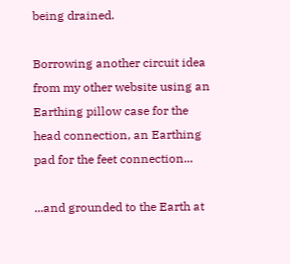being drained.

Borrowing another circuit idea from my other website using an Earthing pillow case for the head connection, an Earthing pad for the feet connection...

...and grounded to the Earth at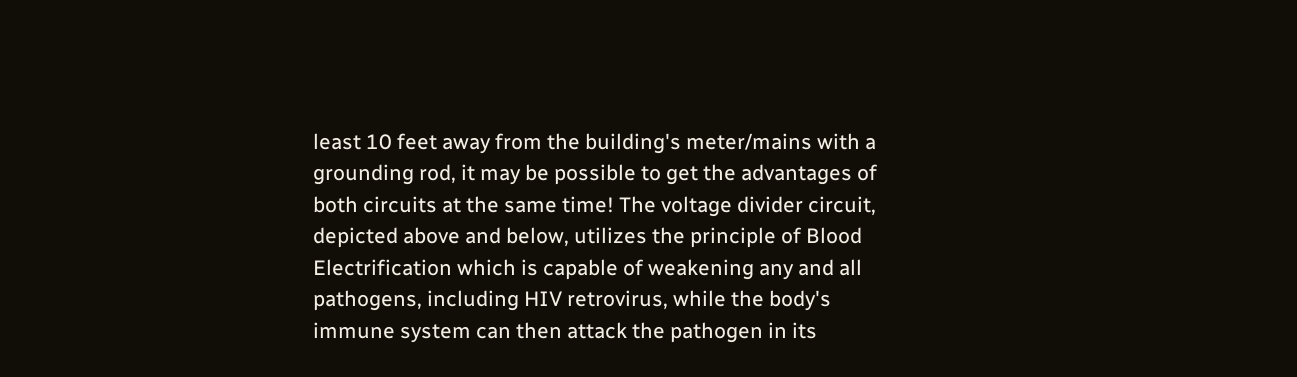least 10 feet away from the building's meter/mains with a grounding rod, it may be possible to get the advantages of both circuits at the same time! The voltage divider circuit, depicted above and below, utilizes the principle of Blood Electrification which is capable of weakening any and all pathogens, including HIV retrovirus, while the body's immune system can then attack the pathogen in its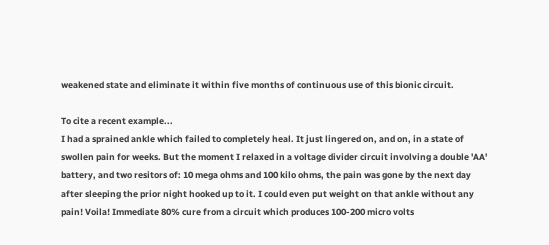weakened state and eliminate it within five months of continuous use of this bionic circuit.

To cite a recent example...
I had a sprained ankle which failed to completely heal. It just lingered on, and on, in a state of swollen pain for weeks. But the moment I relaxed in a voltage divider circuit involving a double 'AA' battery, and two resitors of: 10 mega ohms and 100 kilo ohms, the pain was gone by the next day after sleeping the prior night hooked up to it. I could even put weight on that ankle without any pain! Voila! Immediate 80% cure from a circuit which produces 100-200 micro volts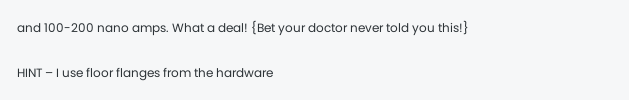and 100-200 nano amps. What a deal! {Bet your doctor never told you this!}

HINT – I use floor flanges from the hardware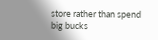store rather than spend big bucks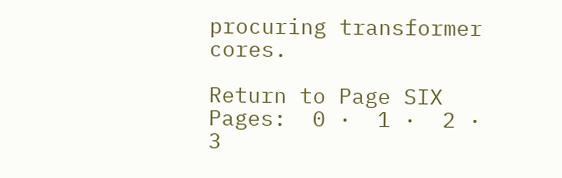procuring transformer cores.

Return to Page SIX Pages:  0 ·  1 ·  2 ·  3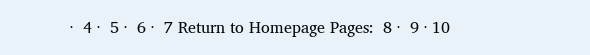·  4 ·  5 ·  6 ·  7 Return to Homepage Pages:  8 ·  9 · 10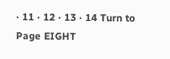· 11 · 12 · 13 · 14 Turn to Page EIGHT